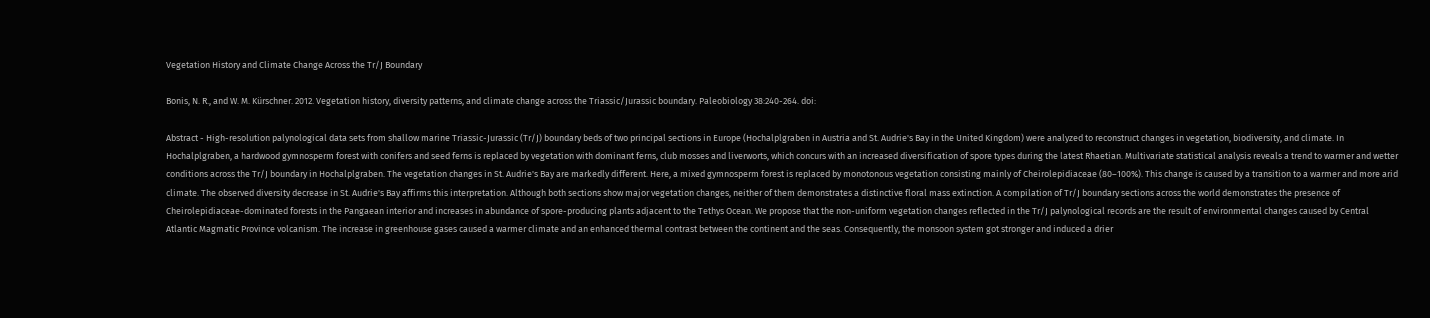Vegetation History and Climate Change Across the Tr/J Boundary

Bonis, N. R., and W. M. Kürschner. 2012. Vegetation history, diversity patterns, and climate change across the Triassic/Jurassic boundary. Paleobiology 38:240-264. doi:

Abstract - High-resolution palynological data sets from shallow marine Triassic-Jurassic (Tr/J) boundary beds of two principal sections in Europe (Hochalplgraben in Austria and St. Audrie's Bay in the United Kingdom) were analyzed to reconstruct changes in vegetation, biodiversity, and climate. In Hochalplgraben, a hardwood gymnosperm forest with conifers and seed ferns is replaced by vegetation with dominant ferns, club mosses and liverworts, which concurs with an increased diversification of spore types during the latest Rhaetian. Multivariate statistical analysis reveals a trend to warmer and wetter conditions across the Tr/J boundary in Hochalplgraben. The vegetation changes in St. Audrie's Bay are markedly different. Here, a mixed gymnosperm forest is replaced by monotonous vegetation consisting mainly of Cheirolepidiaceae (80–100%). This change is caused by a transition to a warmer and more arid climate. The observed diversity decrease in St. Audrie's Bay affirms this interpretation. Although both sections show major vegetation changes, neither of them demonstrates a distinctive floral mass extinction. A compilation of Tr/J boundary sections across the world demonstrates the presence of Cheirolepidiaceae-dominated forests in the Pangaean interior and increases in abundance of spore-producing plants adjacent to the Tethys Ocean. We propose that the non-uniform vegetation changes reflected in the Tr/J palynological records are the result of environmental changes caused by Central Atlantic Magmatic Province volcanism. The increase in greenhouse gases caused a warmer climate and an enhanced thermal contrast between the continent and the seas. Consequently, the monsoon system got stronger and induced a drier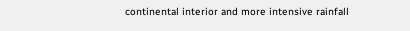continental interior and more intensive rainfall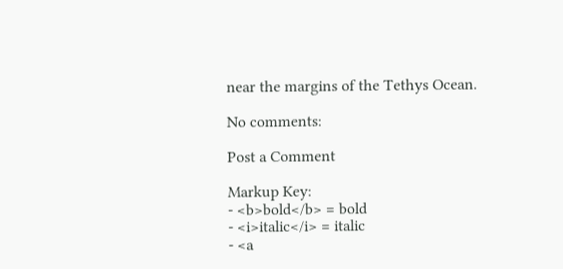near the margins of the Tethys Ocean.

No comments:

Post a Comment

Markup Key:
- <b>bold</b> = bold
- <i>italic</i> = italic
- <a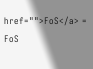href="">FoS</a> = FoS